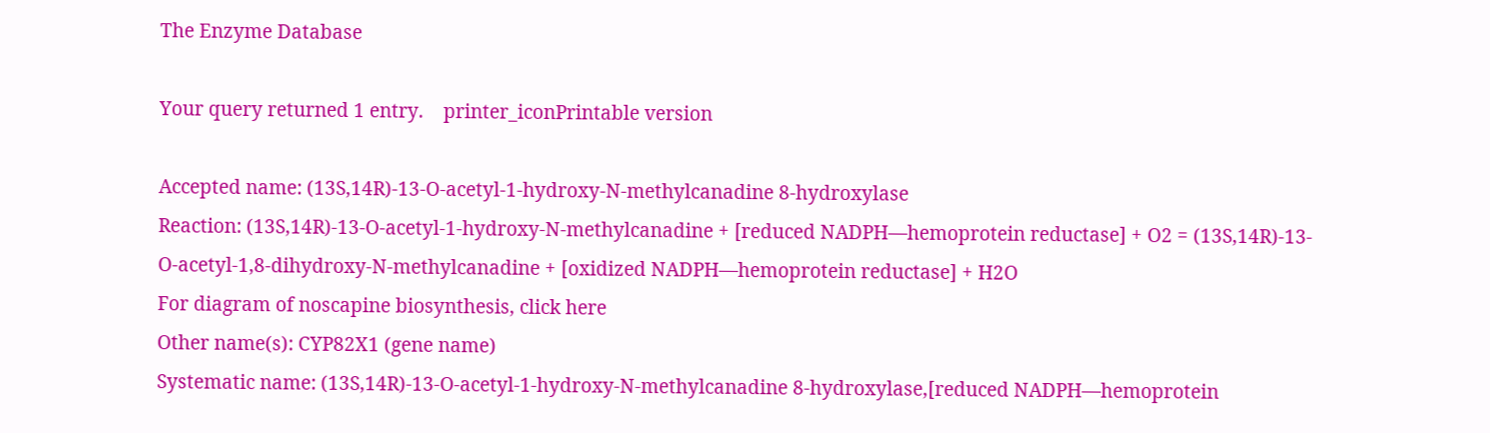The Enzyme Database

Your query returned 1 entry.    printer_iconPrintable version

Accepted name: (13S,14R)-13-O-acetyl-1-hydroxy-N-methylcanadine 8-hydroxylase
Reaction: (13S,14R)-13-O-acetyl-1-hydroxy-N-methylcanadine + [reduced NADPH—hemoprotein reductase] + O2 = (13S,14R)-13-O-acetyl-1,8-dihydroxy-N-methylcanadine + [oxidized NADPH—hemoprotein reductase] + H2O
For diagram of noscapine biosynthesis, click here
Other name(s): CYP82X1 (gene name)
Systematic name: (13S,14R)-13-O-acetyl-1-hydroxy-N-methylcanadine 8-hydroxylase,[reduced NADPH—hemoprotein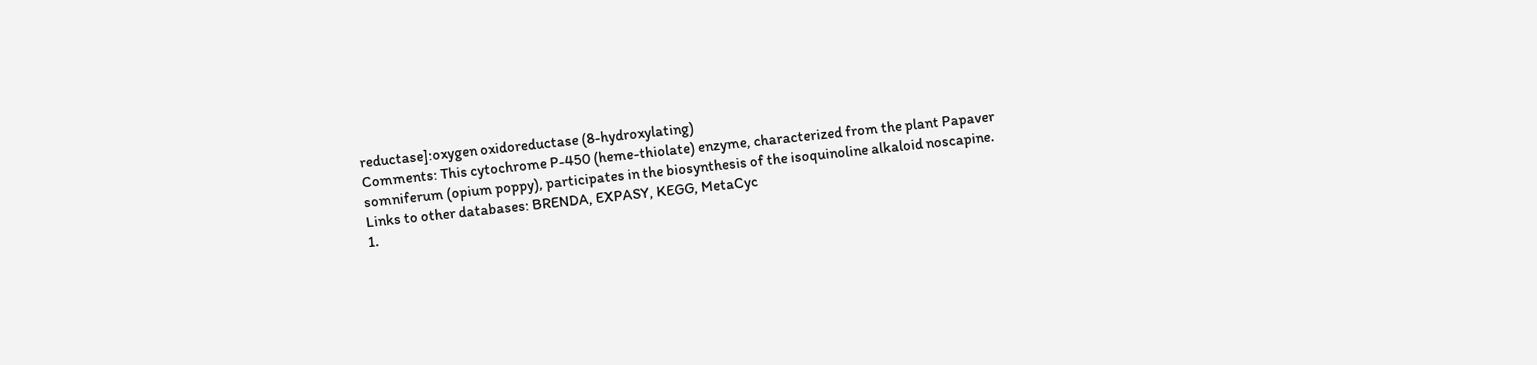reductase]:oxygen oxidoreductase (8-hydroxylating)
Comments: This cytochrome P-450 (heme-thiolate) enzyme, characterized from the plant Papaver somniferum (opium poppy), participates in the biosynthesis of the isoquinoline alkaloid noscapine.
Links to other databases: BRENDA, EXPASY, KEGG, MetaCyc
1.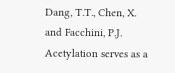Dang, T.T., Chen, X. and Facchini, P.J. Acetylation serves as a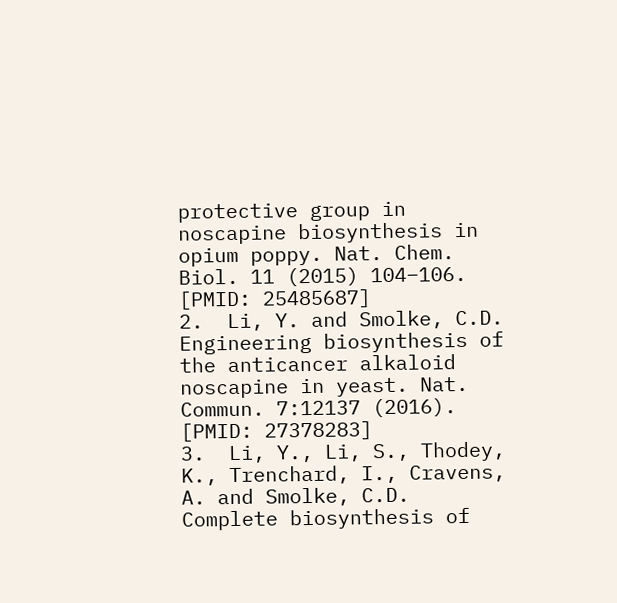protective group in noscapine biosynthesis in opium poppy. Nat. Chem. Biol. 11 (2015) 104–106. [PMID: 25485687]
2.  Li, Y. and Smolke, C.D. Engineering biosynthesis of the anticancer alkaloid noscapine in yeast. Nat. Commun. 7:12137 (2016). [PMID: 27378283]
3.  Li, Y., Li, S., Thodey, K., Trenchard, I., Cravens, A. and Smolke, C.D. Complete biosynthesis of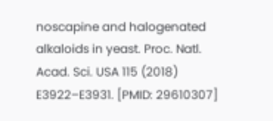noscapine and halogenated alkaloids in yeast. Proc. Natl. Acad. Sci. USA 115 (2018) E3922–E3931. [PMID: 29610307]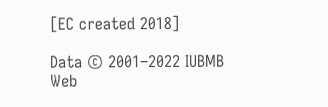[EC created 2018]

Data © 2001–2022 IUBMB
Web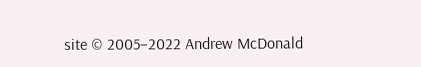site © 2005–2022 Andrew McDonald